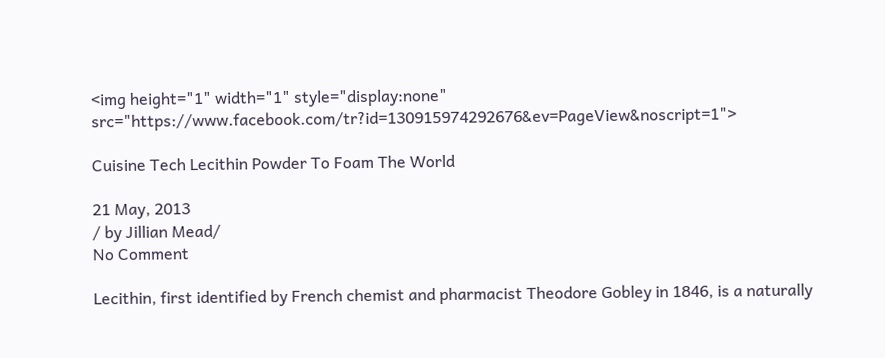<img height="1" width="1" style="display:none" src="https://www.facebook.com/tr?id=130915974292676&ev=PageView&noscript=1">

Cuisine Tech Lecithin Powder To Foam The World

21 May, 2013
/ by Jillian Mead/
No Comment

Lecithin, first identified by French chemist and pharmacist Theodore Gobley in 1846, is a naturally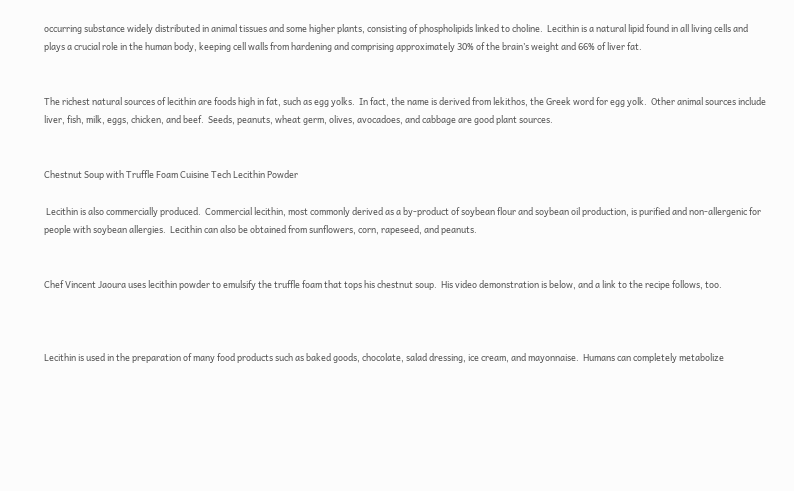occurring substance widely distributed in animal tissues and some higher plants, consisting of phospholipids linked to choline.  Lecithin is a natural lipid found in all living cells and plays a crucial role in the human body, keeping cell walls from hardening and comprising approximately 30% of the brain’s weight and 66% of liver fat.


The richest natural sources of lecithin are foods high in fat, such as egg yolks.  In fact, the name is derived from lekithos, the Greek word for egg yolk.  Other animal sources include liver, fish, milk, eggs, chicken, and beef.  Seeds, peanuts, wheat germ, olives, avocadoes, and cabbage are good plant sources.


Chestnut Soup with Truffle Foam Cuisine Tech Lecithin Powder

 Lecithin is also commercially produced.  Commercial lecithin, most commonly derived as a by-product of soybean flour and soybean oil production, is purified and non-allergenic for people with soybean allergies.  Lecithin can also be obtained from sunflowers, corn, rapeseed, and peanuts.


Chef Vincent Jaoura uses lecithin powder to emulsify the truffle foam that tops his chestnut soup.  His video demonstration is below, and a link to the recipe follows, too.



Lecithin is used in the preparation of many food products such as baked goods, chocolate, salad dressing, ice cream, and mayonnaise.  Humans can completely metabolize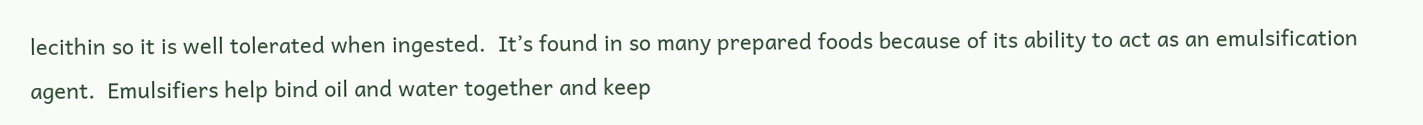lecithin so it is well tolerated when ingested.  It’s found in so many prepared foods because of its ability to act as an emulsification agent.  Emulsifiers help bind oil and water together and keep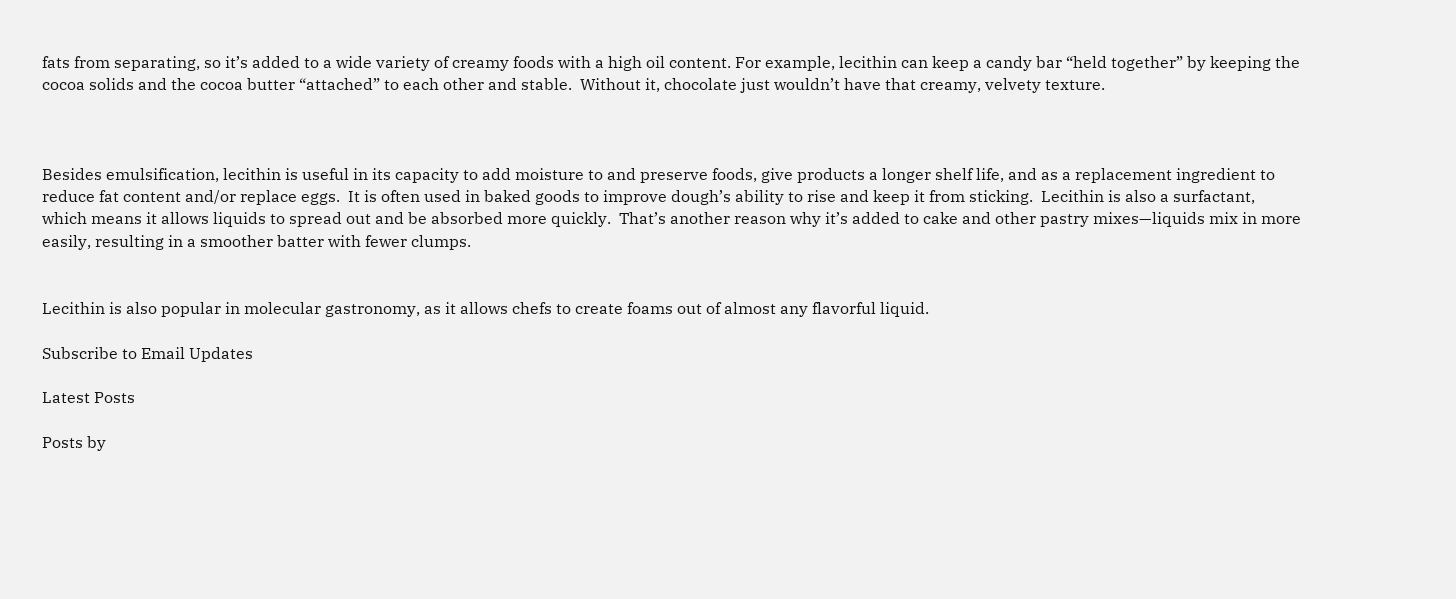fats from separating, so it’s added to a wide variety of creamy foods with a high oil content. For example, lecithin can keep a candy bar “held together” by keeping the cocoa solids and the cocoa butter “attached” to each other and stable.  Without it, chocolate just wouldn’t have that creamy, velvety texture.



Besides emulsification, lecithin is useful in its capacity to add moisture to and preserve foods, give products a longer shelf life, and as a replacement ingredient to reduce fat content and/or replace eggs.  It is often used in baked goods to improve dough’s ability to rise and keep it from sticking.  Lecithin is also a surfactant, which means it allows liquids to spread out and be absorbed more quickly.  That’s another reason why it’s added to cake and other pastry mixes—liquids mix in more easily, resulting in a smoother batter with fewer clumps.


Lecithin is also popular in molecular gastronomy, as it allows chefs to create foams out of almost any flavorful liquid.

Subscribe to Email Updates

Latest Posts

Posts by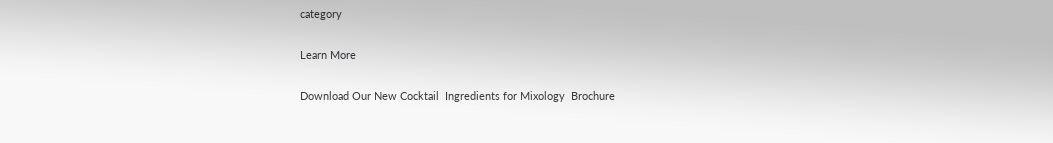category

Learn More

Download Our New Cocktail  Ingredients for Mixology  Brochure